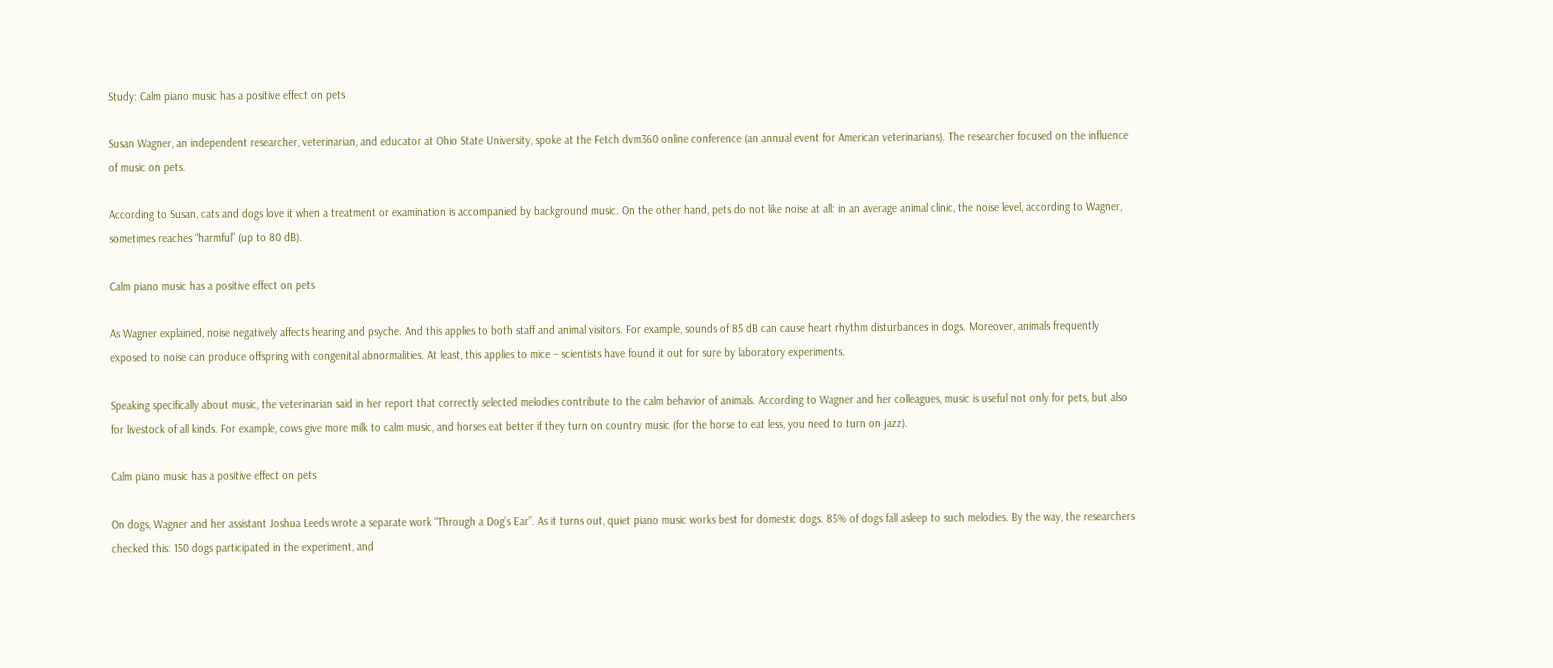Study: Calm piano music has a positive effect on pets

Susan Wagner, an independent researcher, veterinarian, and educator at Ohio State University, spoke at the Fetch dvm360 online conference (an annual event for American veterinarians). The researcher focused on the influence of music on pets.

According to Susan, cats and dogs love it when a treatment or examination is accompanied by background music. On the other hand, pets do not like noise at all: in an average animal clinic, the noise level, according to Wagner, sometimes reaches “harmful” (up to 80 dB).

Calm piano music has a positive effect on pets

As Wagner explained, noise negatively affects hearing and psyche. And this applies to both staff and animal visitors. For example, sounds of 85 dB can cause heart rhythm disturbances in dogs. Moreover, animals frequently exposed to noise can produce offspring with congenital abnormalities. At least, this applies to mice – scientists have found it out for sure by laboratory experiments.

Speaking specifically about music, the veterinarian said in her report that correctly selected melodies contribute to the calm behavior of animals. According to Wagner and her colleagues, music is useful not only for pets, but also for livestock of all kinds. For example, cows give more milk to calm music, and horses eat better if they turn on country music (for the horse to eat less, you need to turn on jazz).

Calm piano music has a positive effect on pets

On dogs, Wagner and her assistant Joshua Leeds wrote a separate work “Through a Dog’s Ear”. As it turns out, quiet piano music works best for domestic dogs. 85% of dogs fall asleep to such melodies. By the way, the researchers checked this: 150 dogs participated in the experiment, and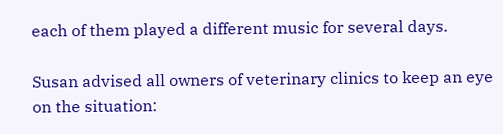each of them played a different music for several days.

Susan advised all owners of veterinary clinics to keep an eye on the situation: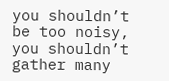you shouldn’t be too noisy, you shouldn’t gather many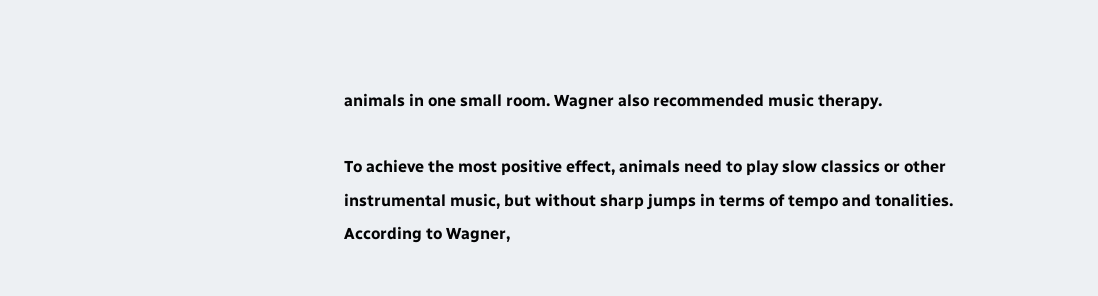animals in one small room. Wagner also recommended music therapy.

To achieve the most positive effect, animals need to play slow classics or other instrumental music, but without sharp jumps in terms of tempo and tonalities. According to Wagner,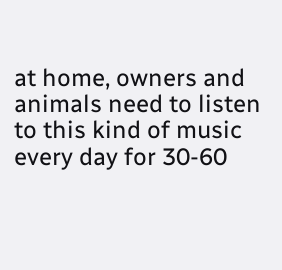at home, owners and animals need to listen to this kind of music every day for 30-60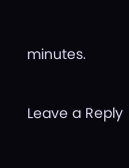minutes.

Leave a Reply